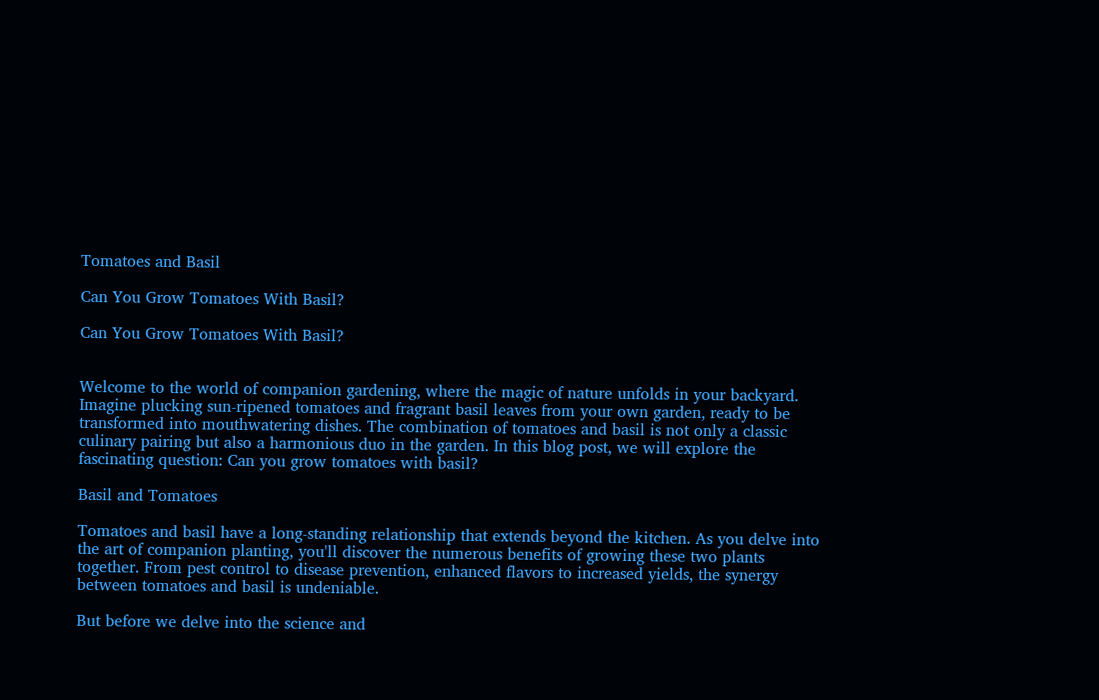Tomatoes and Basil

Can You Grow Tomatoes With Basil?

Can You Grow Tomatoes With Basil?


Welcome to the world of companion gardening, where the magic of nature unfolds in your backyard. Imagine plucking sun-ripened tomatoes and fragrant basil leaves from your own garden, ready to be transformed into mouthwatering dishes. The combination of tomatoes and basil is not only a classic culinary pairing but also a harmonious duo in the garden. In this blog post, we will explore the fascinating question: Can you grow tomatoes with basil?

Basil and Tomatoes

Tomatoes and basil have a long-standing relationship that extends beyond the kitchen. As you delve into the art of companion planting, you'll discover the numerous benefits of growing these two plants together. From pest control to disease prevention, enhanced flavors to increased yields, the synergy between tomatoes and basil is undeniable.

But before we delve into the science and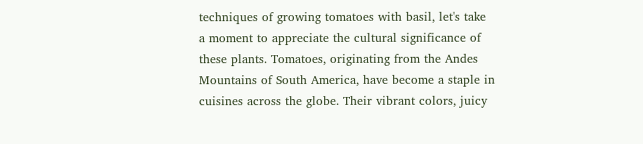techniques of growing tomatoes with basil, let's take a moment to appreciate the cultural significance of these plants. Tomatoes, originating from the Andes Mountains of South America, have become a staple in cuisines across the globe. Their vibrant colors, juicy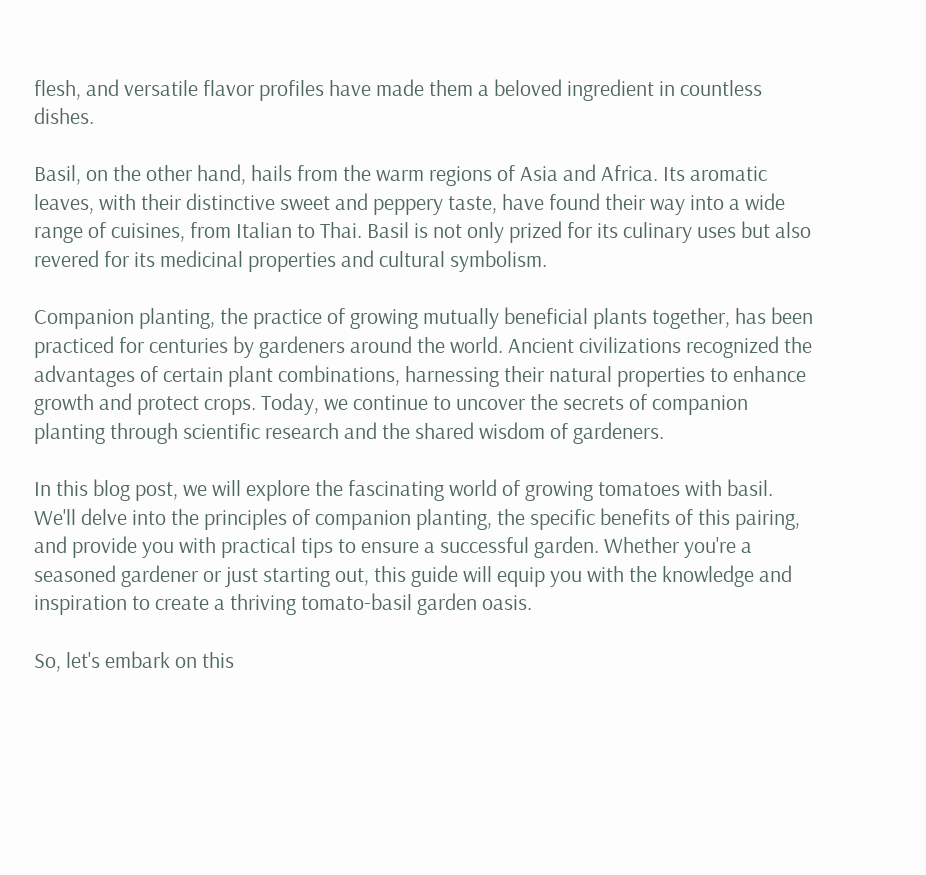flesh, and versatile flavor profiles have made them a beloved ingredient in countless dishes.

Basil, on the other hand, hails from the warm regions of Asia and Africa. Its aromatic leaves, with their distinctive sweet and peppery taste, have found their way into a wide range of cuisines, from Italian to Thai. Basil is not only prized for its culinary uses but also revered for its medicinal properties and cultural symbolism.

Companion planting, the practice of growing mutually beneficial plants together, has been practiced for centuries by gardeners around the world. Ancient civilizations recognized the advantages of certain plant combinations, harnessing their natural properties to enhance growth and protect crops. Today, we continue to uncover the secrets of companion planting through scientific research and the shared wisdom of gardeners.

In this blog post, we will explore the fascinating world of growing tomatoes with basil. We'll delve into the principles of companion planting, the specific benefits of this pairing, and provide you with practical tips to ensure a successful garden. Whether you're a seasoned gardener or just starting out, this guide will equip you with the knowledge and inspiration to create a thriving tomato-basil garden oasis.

So, let's embark on this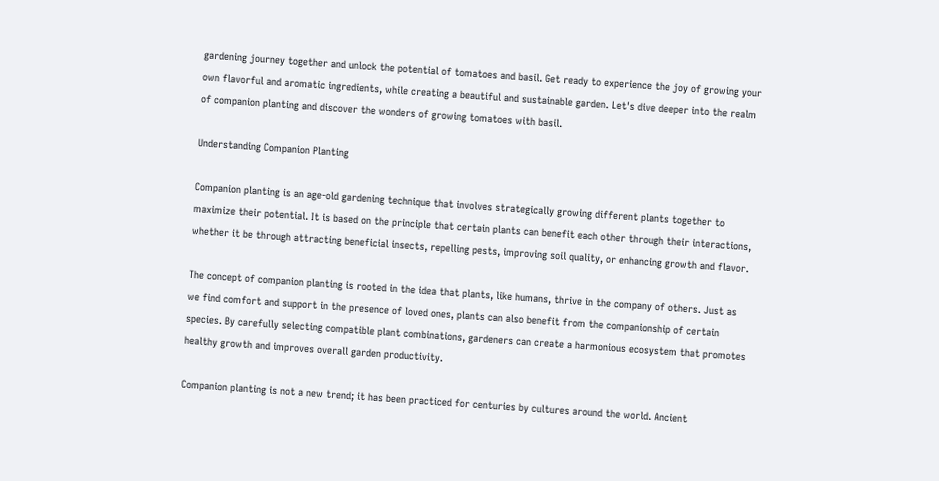gardening journey together and unlock the potential of tomatoes and basil. Get ready to experience the joy of growing your own flavorful and aromatic ingredients, while creating a beautiful and sustainable garden. Let's dive deeper into the realm of companion planting and discover the wonders of growing tomatoes with basil.

Understanding Companion Planting

Companion planting is an age-old gardening technique that involves strategically growing different plants together to maximize their potential. It is based on the principle that certain plants can benefit each other through their interactions, whether it be through attracting beneficial insects, repelling pests, improving soil quality, or enhancing growth and flavor.

The concept of companion planting is rooted in the idea that plants, like humans, thrive in the company of others. Just as we find comfort and support in the presence of loved ones, plants can also benefit from the companionship of certain species. By carefully selecting compatible plant combinations, gardeners can create a harmonious ecosystem that promotes healthy growth and improves overall garden productivity.

Companion planting is not a new trend; it has been practiced for centuries by cultures around the world. Ancient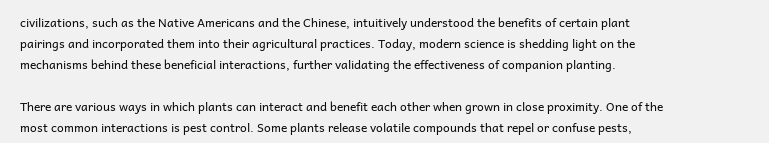civilizations, such as the Native Americans and the Chinese, intuitively understood the benefits of certain plant pairings and incorporated them into their agricultural practices. Today, modern science is shedding light on the mechanisms behind these beneficial interactions, further validating the effectiveness of companion planting.

There are various ways in which plants can interact and benefit each other when grown in close proximity. One of the most common interactions is pest control. Some plants release volatile compounds that repel or confuse pests,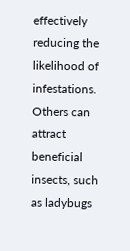effectively reducing the likelihood of infestations. Others can attract beneficial insects, such as ladybugs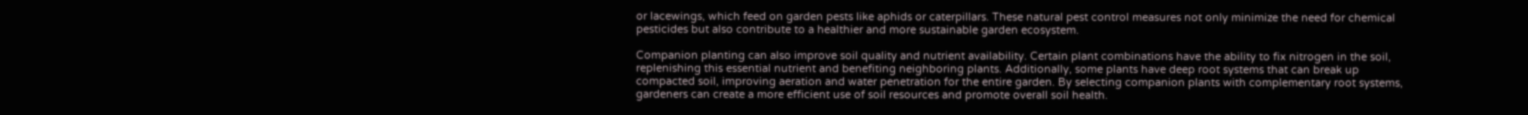or lacewings, which feed on garden pests like aphids or caterpillars. These natural pest control measures not only minimize the need for chemical pesticides but also contribute to a healthier and more sustainable garden ecosystem.

Companion planting can also improve soil quality and nutrient availability. Certain plant combinations have the ability to fix nitrogen in the soil, replenishing this essential nutrient and benefiting neighboring plants. Additionally, some plants have deep root systems that can break up compacted soil, improving aeration and water penetration for the entire garden. By selecting companion plants with complementary root systems, gardeners can create a more efficient use of soil resources and promote overall soil health.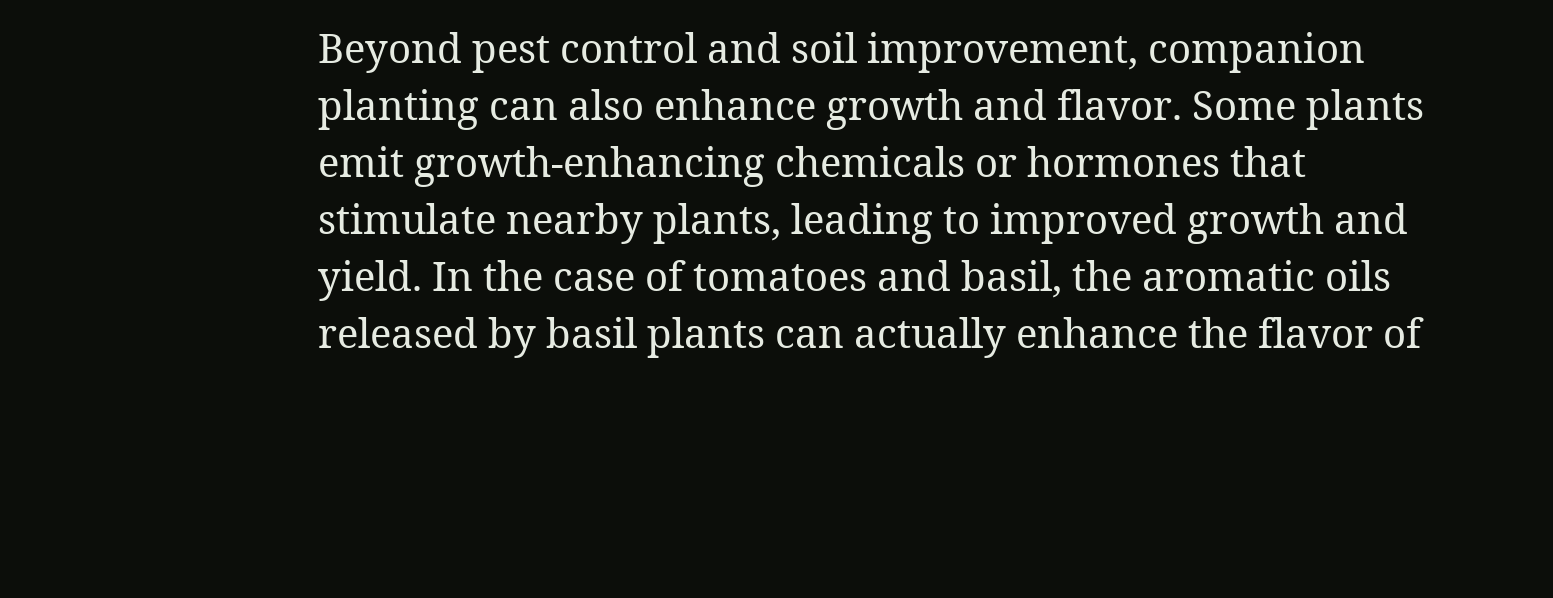Beyond pest control and soil improvement, companion planting can also enhance growth and flavor. Some plants emit growth-enhancing chemicals or hormones that stimulate nearby plants, leading to improved growth and yield. In the case of tomatoes and basil, the aromatic oils released by basil plants can actually enhance the flavor of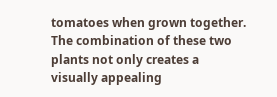tomatoes when grown together. The combination of these two plants not only creates a visually appealing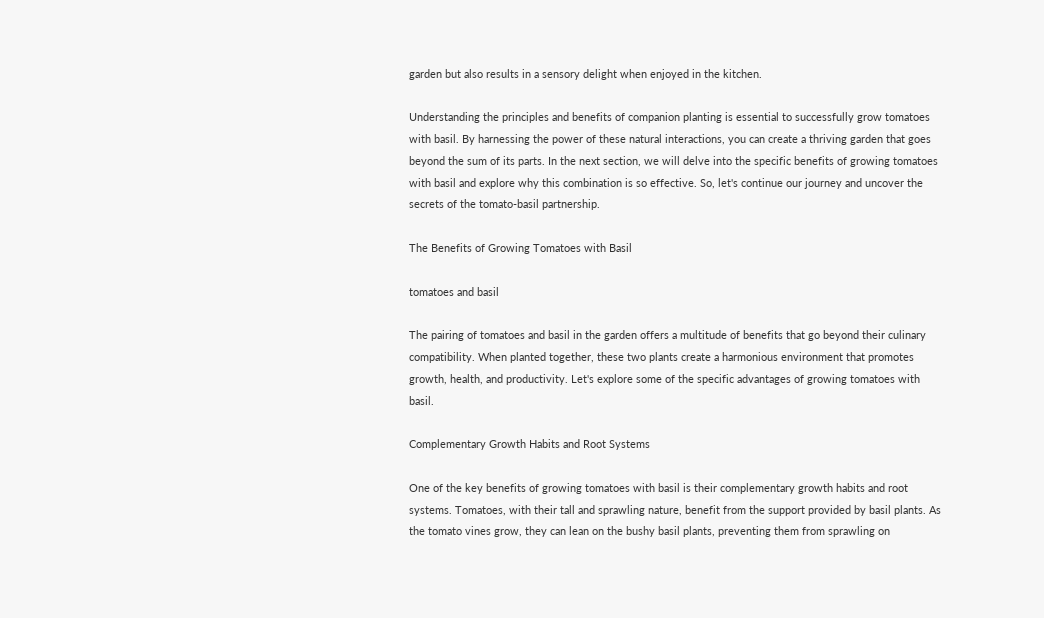garden but also results in a sensory delight when enjoyed in the kitchen.

Understanding the principles and benefits of companion planting is essential to successfully grow tomatoes with basil. By harnessing the power of these natural interactions, you can create a thriving garden that goes beyond the sum of its parts. In the next section, we will delve into the specific benefits of growing tomatoes with basil and explore why this combination is so effective. So, let's continue our journey and uncover the secrets of the tomato-basil partnership.

The Benefits of Growing Tomatoes with Basil

tomatoes and basil

The pairing of tomatoes and basil in the garden offers a multitude of benefits that go beyond their culinary compatibility. When planted together, these two plants create a harmonious environment that promotes growth, health, and productivity. Let's explore some of the specific advantages of growing tomatoes with basil.

Complementary Growth Habits and Root Systems

One of the key benefits of growing tomatoes with basil is their complementary growth habits and root systems. Tomatoes, with their tall and sprawling nature, benefit from the support provided by basil plants. As the tomato vines grow, they can lean on the bushy basil plants, preventing them from sprawling on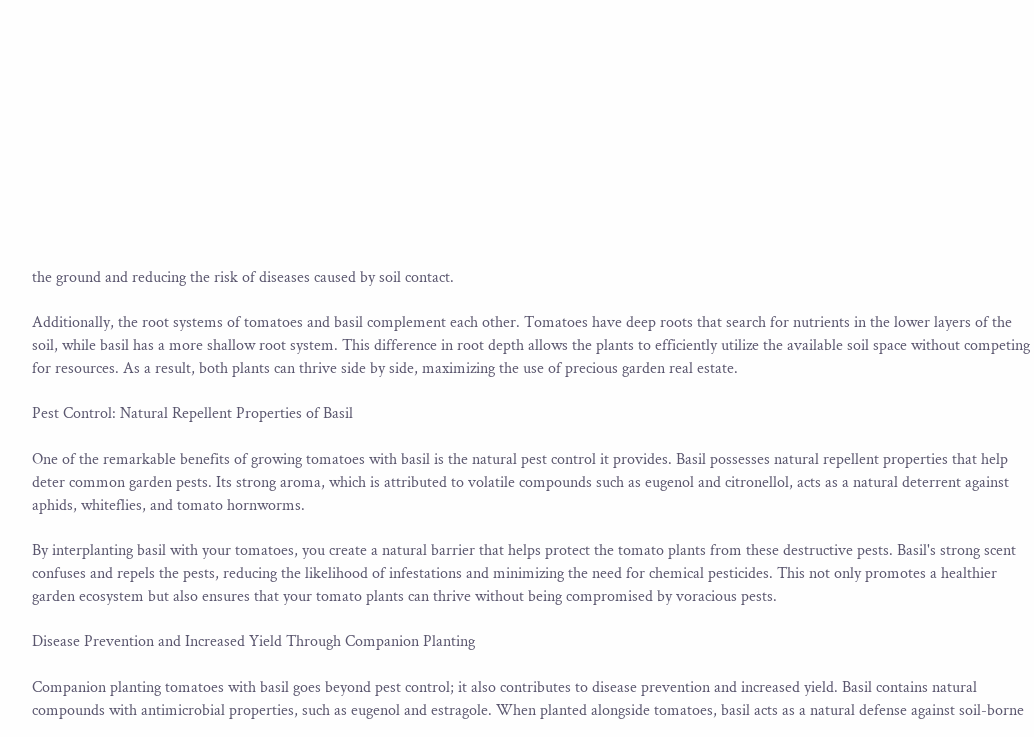the ground and reducing the risk of diseases caused by soil contact.

Additionally, the root systems of tomatoes and basil complement each other. Tomatoes have deep roots that search for nutrients in the lower layers of the soil, while basil has a more shallow root system. This difference in root depth allows the plants to efficiently utilize the available soil space without competing for resources. As a result, both plants can thrive side by side, maximizing the use of precious garden real estate.

Pest Control: Natural Repellent Properties of Basil

One of the remarkable benefits of growing tomatoes with basil is the natural pest control it provides. Basil possesses natural repellent properties that help deter common garden pests. Its strong aroma, which is attributed to volatile compounds such as eugenol and citronellol, acts as a natural deterrent against aphids, whiteflies, and tomato hornworms.

By interplanting basil with your tomatoes, you create a natural barrier that helps protect the tomato plants from these destructive pests. Basil's strong scent confuses and repels the pests, reducing the likelihood of infestations and minimizing the need for chemical pesticides. This not only promotes a healthier garden ecosystem but also ensures that your tomato plants can thrive without being compromised by voracious pests.

Disease Prevention and Increased Yield Through Companion Planting

Companion planting tomatoes with basil goes beyond pest control; it also contributes to disease prevention and increased yield. Basil contains natural compounds with antimicrobial properties, such as eugenol and estragole. When planted alongside tomatoes, basil acts as a natural defense against soil-borne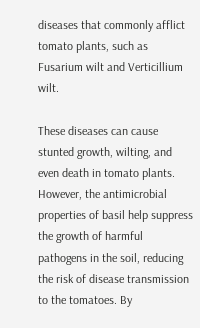diseases that commonly afflict tomato plants, such as Fusarium wilt and Verticillium wilt.

These diseases can cause stunted growth, wilting, and even death in tomato plants. However, the antimicrobial properties of basil help suppress the growth of harmful pathogens in the soil, reducing the risk of disease transmission to the tomatoes. By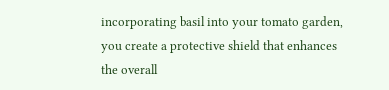incorporating basil into your tomato garden, you create a protective shield that enhances the overall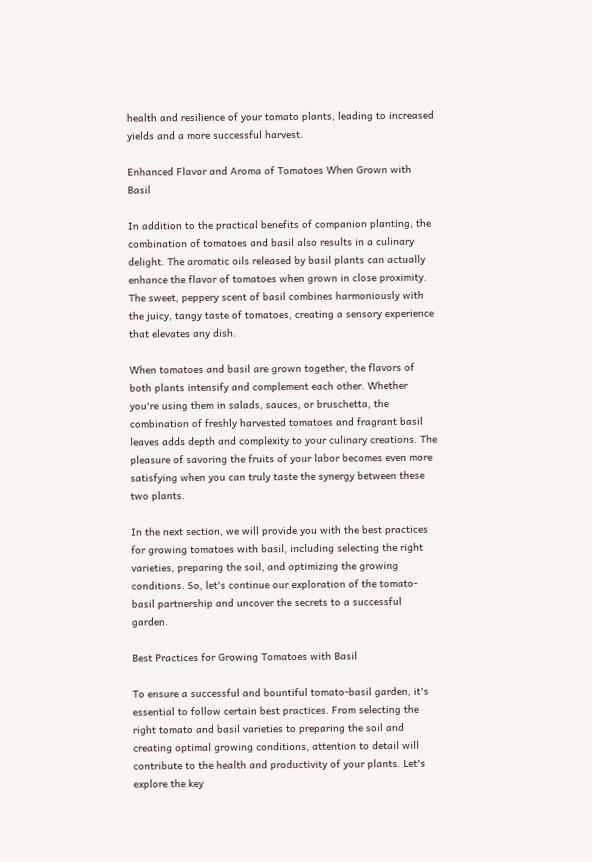health and resilience of your tomato plants, leading to increased yields and a more successful harvest.

Enhanced Flavor and Aroma of Tomatoes When Grown with Basil

In addition to the practical benefits of companion planting, the combination of tomatoes and basil also results in a culinary delight. The aromatic oils released by basil plants can actually enhance the flavor of tomatoes when grown in close proximity. The sweet, peppery scent of basil combines harmoniously with the juicy, tangy taste of tomatoes, creating a sensory experience that elevates any dish.

When tomatoes and basil are grown together, the flavors of both plants intensify and complement each other. Whether you're using them in salads, sauces, or bruschetta, the combination of freshly harvested tomatoes and fragrant basil leaves adds depth and complexity to your culinary creations. The pleasure of savoring the fruits of your labor becomes even more satisfying when you can truly taste the synergy between these two plants.

In the next section, we will provide you with the best practices for growing tomatoes with basil, including selecting the right varieties, preparing the soil, and optimizing the growing conditions. So, let's continue our exploration of the tomato-basil partnership and uncover the secrets to a successful garden.

Best Practices for Growing Tomatoes with Basil

To ensure a successful and bountiful tomato-basil garden, it's essential to follow certain best practices. From selecting the right tomato and basil varieties to preparing the soil and creating optimal growing conditions, attention to detail will contribute to the health and productivity of your plants. Let's explore the key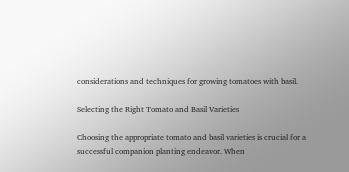considerations and techniques for growing tomatoes with basil.

Selecting the Right Tomato and Basil Varieties

Choosing the appropriate tomato and basil varieties is crucial for a successful companion planting endeavor. When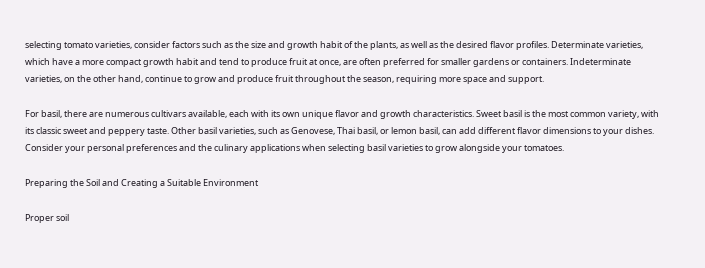selecting tomato varieties, consider factors such as the size and growth habit of the plants, as well as the desired flavor profiles. Determinate varieties, which have a more compact growth habit and tend to produce fruit at once, are often preferred for smaller gardens or containers. Indeterminate varieties, on the other hand, continue to grow and produce fruit throughout the season, requiring more space and support.

For basil, there are numerous cultivars available, each with its own unique flavor and growth characteristics. Sweet basil is the most common variety, with its classic sweet and peppery taste. Other basil varieties, such as Genovese, Thai basil, or lemon basil, can add different flavor dimensions to your dishes. Consider your personal preferences and the culinary applications when selecting basil varieties to grow alongside your tomatoes.

Preparing the Soil and Creating a Suitable Environment

Proper soil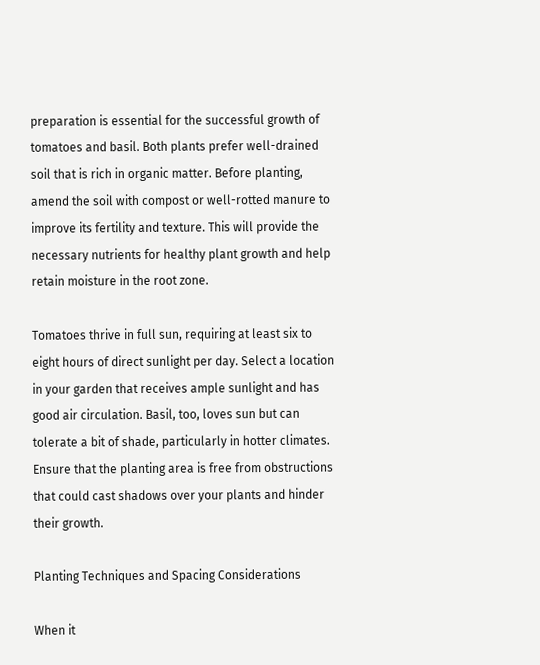preparation is essential for the successful growth of tomatoes and basil. Both plants prefer well-drained soil that is rich in organic matter. Before planting, amend the soil with compost or well-rotted manure to improve its fertility and texture. This will provide the necessary nutrients for healthy plant growth and help retain moisture in the root zone.

Tomatoes thrive in full sun, requiring at least six to eight hours of direct sunlight per day. Select a location in your garden that receives ample sunlight and has good air circulation. Basil, too, loves sun but can tolerate a bit of shade, particularly in hotter climates. Ensure that the planting area is free from obstructions that could cast shadows over your plants and hinder their growth.

Planting Techniques and Spacing Considerations

When it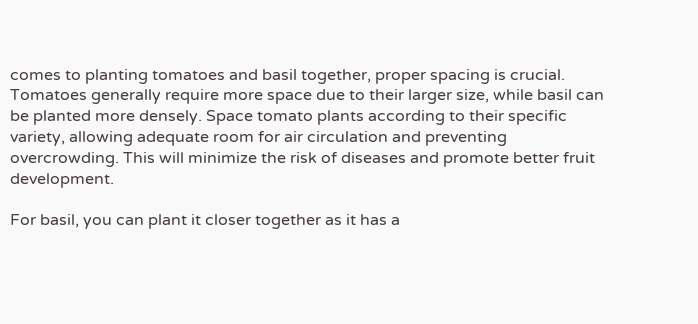comes to planting tomatoes and basil together, proper spacing is crucial. Tomatoes generally require more space due to their larger size, while basil can be planted more densely. Space tomato plants according to their specific variety, allowing adequate room for air circulation and preventing overcrowding. This will minimize the risk of diseases and promote better fruit development.

For basil, you can plant it closer together as it has a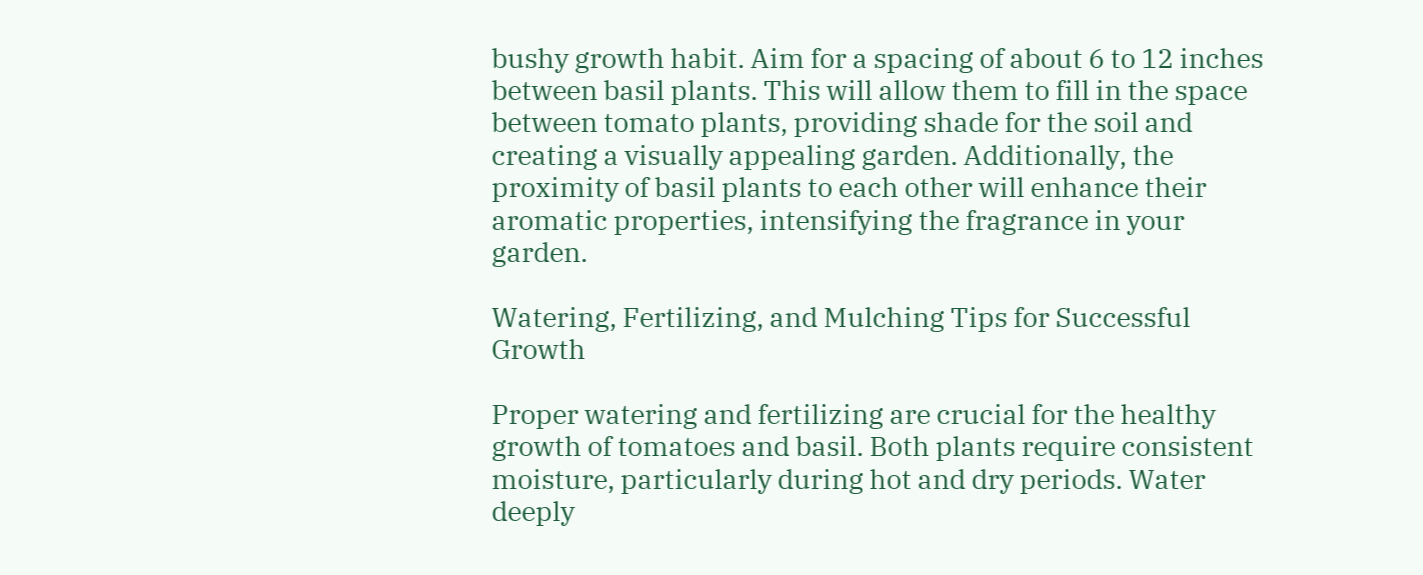bushy growth habit. Aim for a spacing of about 6 to 12 inches between basil plants. This will allow them to fill in the space between tomato plants, providing shade for the soil and creating a visually appealing garden. Additionally, the proximity of basil plants to each other will enhance their aromatic properties, intensifying the fragrance in your garden.

Watering, Fertilizing, and Mulching Tips for Successful Growth

Proper watering and fertilizing are crucial for the healthy growth of tomatoes and basil. Both plants require consistent moisture, particularly during hot and dry periods. Water deeply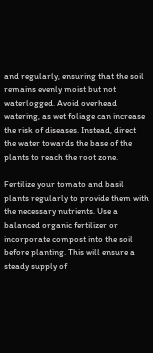and regularly, ensuring that the soil remains evenly moist but not waterlogged. Avoid overhead watering, as wet foliage can increase the risk of diseases. Instead, direct the water towards the base of the plants to reach the root zone.

Fertilize your tomato and basil plants regularly to provide them with the necessary nutrients. Use a balanced organic fertilizer or incorporate compost into the soil before planting. This will ensure a steady supply of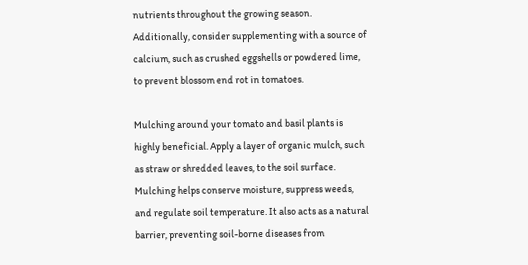nutrients throughout the growing season. Additionally, consider supplementing with a source of calcium, such as crushed eggshells or powdered lime, to prevent blossom end rot in tomatoes.

Mulching around your tomato and basil plants is highly beneficial. Apply a layer of organic mulch, such as straw or shredded leaves, to the soil surface. Mulching helps conserve moisture, suppress weeds, and regulate soil temperature. It also acts as a natural barrier, preventing soil-borne diseases from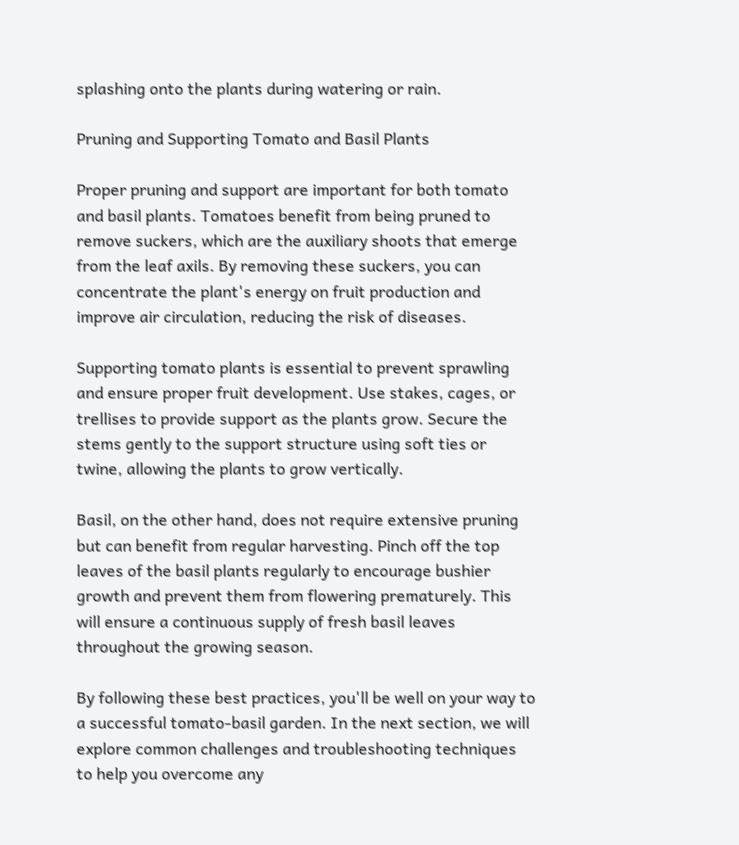splashing onto the plants during watering or rain.

Pruning and Supporting Tomato and Basil Plants

Proper pruning and support are important for both tomato and basil plants. Tomatoes benefit from being pruned to remove suckers, which are the auxiliary shoots that emerge from the leaf axils. By removing these suckers, you can concentrate the plant's energy on fruit production and improve air circulation, reducing the risk of diseases.

Supporting tomato plants is essential to prevent sprawling and ensure proper fruit development. Use stakes, cages, or trellises to provide support as the plants grow. Secure the stems gently to the support structure using soft ties or twine, allowing the plants to grow vertically.

Basil, on the other hand, does not require extensive pruning but can benefit from regular harvesting. Pinch off the top leaves of the basil plants regularly to encourage bushier growth and prevent them from flowering prematurely. This will ensure a continuous supply of fresh basil leaves throughout the growing season.

By following these best practices, you'll be well on your way to a successful tomato-basil garden. In the next section, we will explore common challenges and troubleshooting techniques to help you overcome any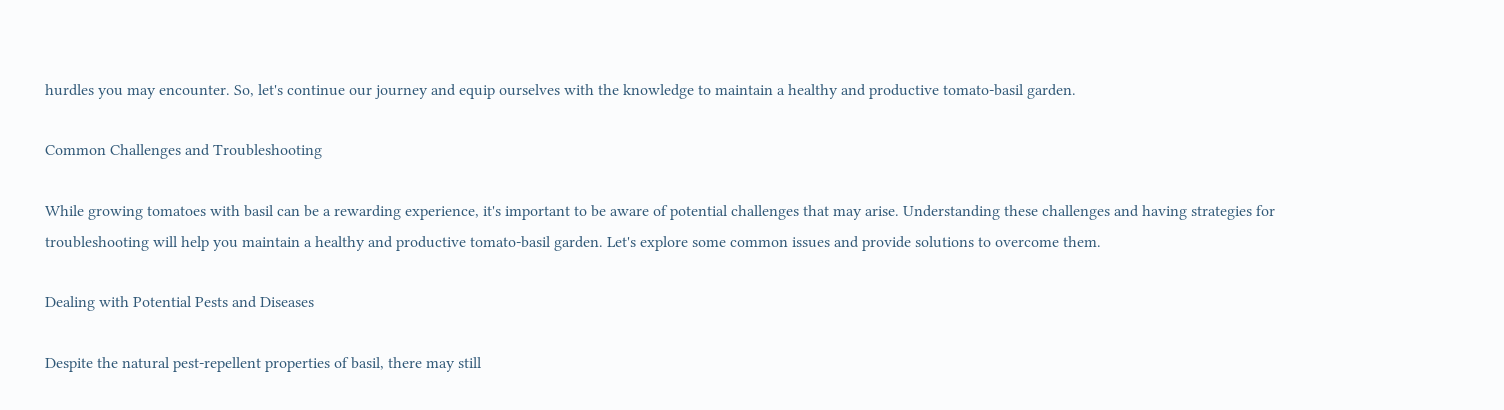hurdles you may encounter. So, let's continue our journey and equip ourselves with the knowledge to maintain a healthy and productive tomato-basil garden.

Common Challenges and Troubleshooting

While growing tomatoes with basil can be a rewarding experience, it's important to be aware of potential challenges that may arise. Understanding these challenges and having strategies for troubleshooting will help you maintain a healthy and productive tomato-basil garden. Let's explore some common issues and provide solutions to overcome them.

Dealing with Potential Pests and Diseases

Despite the natural pest-repellent properties of basil, there may still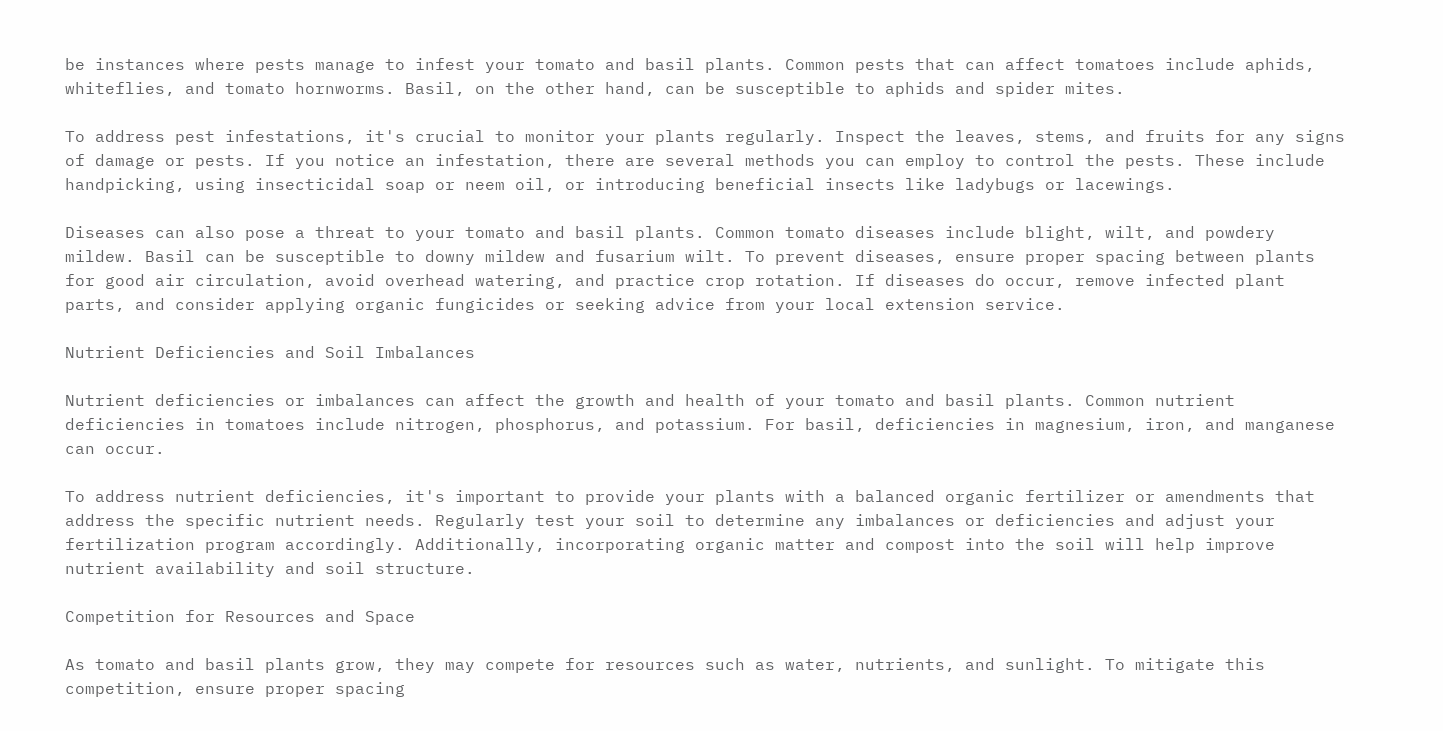be instances where pests manage to infest your tomato and basil plants. Common pests that can affect tomatoes include aphids, whiteflies, and tomato hornworms. Basil, on the other hand, can be susceptible to aphids and spider mites.

To address pest infestations, it's crucial to monitor your plants regularly. Inspect the leaves, stems, and fruits for any signs of damage or pests. If you notice an infestation, there are several methods you can employ to control the pests. These include handpicking, using insecticidal soap or neem oil, or introducing beneficial insects like ladybugs or lacewings.

Diseases can also pose a threat to your tomato and basil plants. Common tomato diseases include blight, wilt, and powdery mildew. Basil can be susceptible to downy mildew and fusarium wilt. To prevent diseases, ensure proper spacing between plants for good air circulation, avoid overhead watering, and practice crop rotation. If diseases do occur, remove infected plant parts, and consider applying organic fungicides or seeking advice from your local extension service.

Nutrient Deficiencies and Soil Imbalances

Nutrient deficiencies or imbalances can affect the growth and health of your tomato and basil plants. Common nutrient deficiencies in tomatoes include nitrogen, phosphorus, and potassium. For basil, deficiencies in magnesium, iron, and manganese can occur.

To address nutrient deficiencies, it's important to provide your plants with a balanced organic fertilizer or amendments that address the specific nutrient needs. Regularly test your soil to determine any imbalances or deficiencies and adjust your fertilization program accordingly. Additionally, incorporating organic matter and compost into the soil will help improve nutrient availability and soil structure.

Competition for Resources and Space

As tomato and basil plants grow, they may compete for resources such as water, nutrients, and sunlight. To mitigate this competition, ensure proper spacing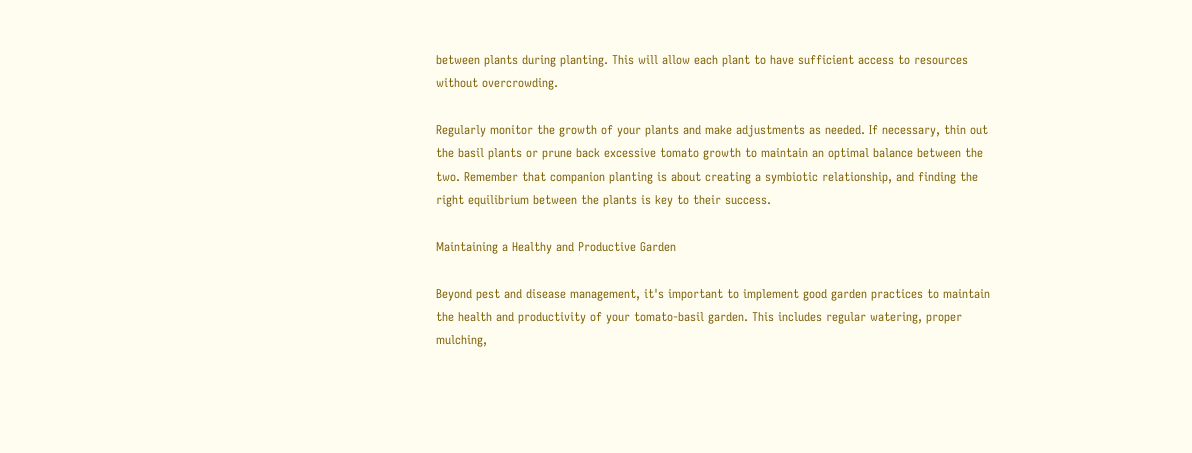between plants during planting. This will allow each plant to have sufficient access to resources without overcrowding.

Regularly monitor the growth of your plants and make adjustments as needed. If necessary, thin out the basil plants or prune back excessive tomato growth to maintain an optimal balance between the two. Remember that companion planting is about creating a symbiotic relationship, and finding the right equilibrium between the plants is key to their success.

Maintaining a Healthy and Productive Garden

Beyond pest and disease management, it's important to implement good garden practices to maintain the health and productivity of your tomato-basil garden. This includes regular watering, proper mulching,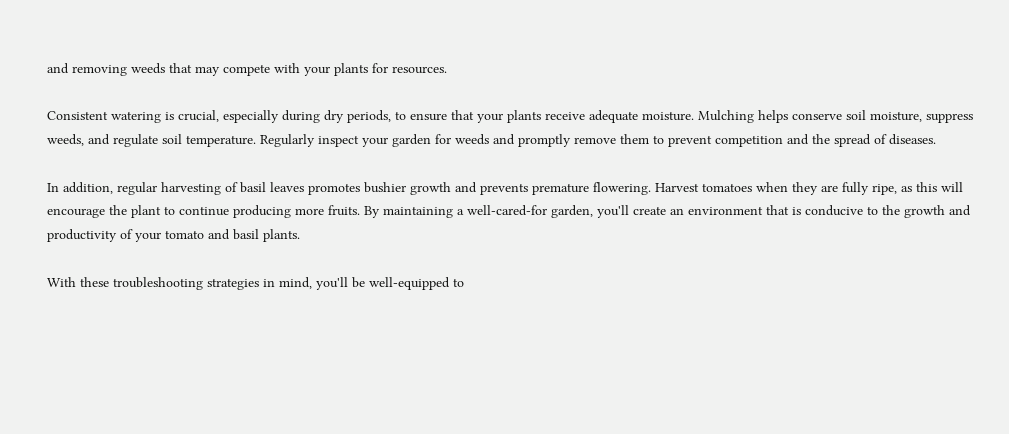and removing weeds that may compete with your plants for resources.

Consistent watering is crucial, especially during dry periods, to ensure that your plants receive adequate moisture. Mulching helps conserve soil moisture, suppress weeds, and regulate soil temperature. Regularly inspect your garden for weeds and promptly remove them to prevent competition and the spread of diseases.

In addition, regular harvesting of basil leaves promotes bushier growth and prevents premature flowering. Harvest tomatoes when they are fully ripe, as this will encourage the plant to continue producing more fruits. By maintaining a well-cared-for garden, you'll create an environment that is conducive to the growth and productivity of your tomato and basil plants.

With these troubleshooting strategies in mind, you'll be well-equipped to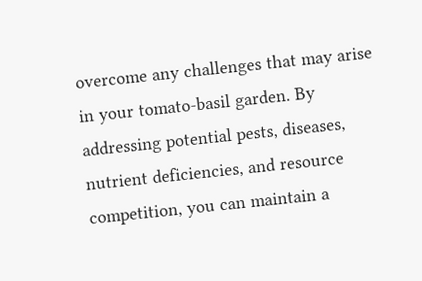overcome any challenges that may arise in your tomato-basil garden. By addressing potential pests, diseases, nutrient deficiencies, and resource competition, you can maintain a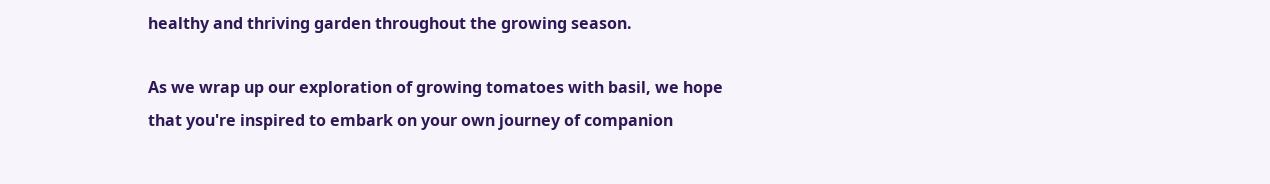healthy and thriving garden throughout the growing season.

As we wrap up our exploration of growing tomatoes with basil, we hope that you're inspired to embark on your own journey of companion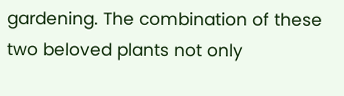gardening. The combination of these two beloved plants not only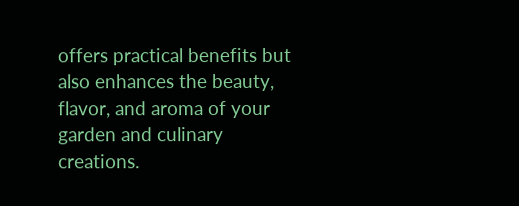offers practical benefits but also enhances the beauty, flavor, and aroma of your garden and culinary creations.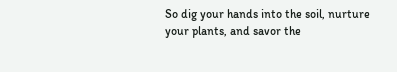So dig your hands into the soil, nurture your plants, and savor the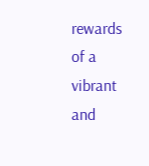rewards of a vibrant and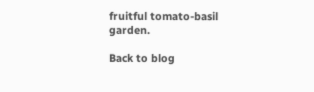fruitful tomato-basil garden.

Back to blog